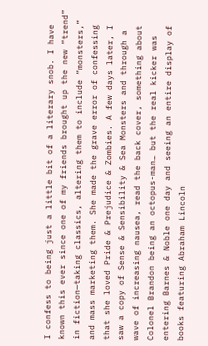I confess to being just a little bit of a literary snob. I have known this ever since one of my friends brought up the new “trend” in fiction—taking classics, altering them to include “monsters,” and mass marketing them. She made the grave error of confessing that she loved Pride & Prejudice & Zombies. A few days later, I saw a copy of Sense & Sensibility & Sea Monsters and through a wave of increasing nausea, read the back cover, something about Colonel Brandon being an octopus-man… but the real kicker was entering Barnes & Noble one day and seeing an entire display of books featuring Abraham Lincoln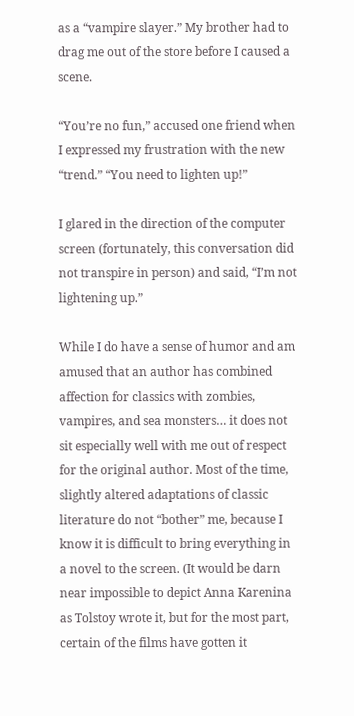as a “vampire slayer.” My brother had to drag me out of the store before I caused a scene.

“You’re no fun,” accused one friend when I expressed my frustration with the new “trend.” “You need to lighten up!”

I glared in the direction of the computer screen (fortunately, this conversation did not transpire in person) and said, “I’m not lightening up.”

While I do have a sense of humor and am amused that an author has combined affection for classics with zombies, vampires, and sea monsters… it does not sit especially well with me out of respect for the original author. Most of the time, slightly altered adaptations of classic literature do not “bother” me, because I know it is difficult to bring everything in a novel to the screen. (It would be darn near impossible to depict Anna Karenina as Tolstoy wrote it, but for the most part, certain of the films have gotten it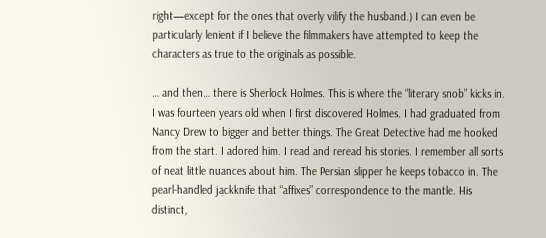right—except for the ones that overly vilify the husband.) I can even be particularly lenient if I believe the filmmakers have attempted to keep the characters as true to the originals as possible.

… and then… there is Sherlock Holmes. This is where the “literary snob” kicks in. I was fourteen years old when I first discovered Holmes. I had graduated from Nancy Drew to bigger and better things. The Great Detective had me hooked from the start. I adored him. I read and reread his stories. I remember all sorts of neat little nuances about him. The Persian slipper he keeps tobacco in. The pearl-handled jackknife that “affixes” correspondence to the mantle. His distinct,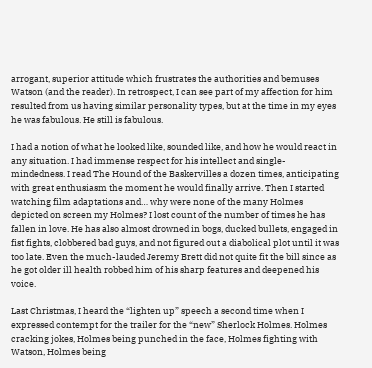arrogant, superior attitude which frustrates the authorities and bemuses Watson (and the reader). In retrospect, I can see part of my affection for him resulted from us having similar personality types, but at the time in my eyes he was fabulous. He still is fabulous.

I had a notion of what he looked like, sounded like, and how he would react in any situation. I had immense respect for his intellect and single-mindedness. I read The Hound of the Baskervilles a dozen times, anticipating with great enthusiasm the moment he would finally arrive. Then I started watching film adaptations and… why were none of the many Holmes depicted on screen my Holmes? I lost count of the number of times he has fallen in love. He has also almost drowned in bogs, ducked bullets, engaged in fist fights, clobbered bad guys, and not figured out a diabolical plot until it was too late. Even the much-lauded Jeremy Brett did not quite fit the bill since as he got older ill health robbed him of his sharp features and deepened his voice.

Last Christmas, I heard the “lighten up” speech a second time when I expressed contempt for the trailer for the “new” Sherlock Holmes. Holmes cracking jokes, Holmes being punched in the face, Holmes fighting with Watson, Holmes being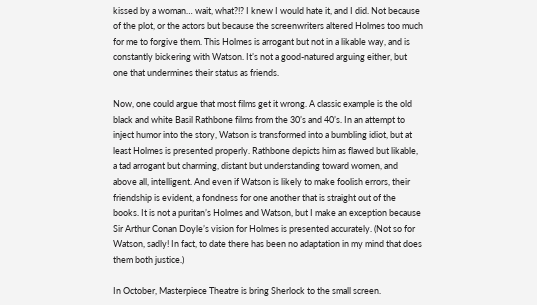kissed by a woman… wait, what?!? I knew I would hate it, and I did. Not because of the plot, or the actors but because the screenwriters altered Holmes too much for me to forgive them. This Holmes is arrogant but not in a likable way, and is constantly bickering with Watson. It’s not a good-natured arguing either, but one that undermines their status as friends.

Now, one could argue that most films get it wrong. A classic example is the old black and white Basil Rathbone films from the 30’s and 40’s. In an attempt to inject humor into the story, Watson is transformed into a bumbling idiot, but at least Holmes is presented properly. Rathbone depicts him as flawed but likable, a tad arrogant but charming, distant but understanding toward women, and above all, intelligent. And even if Watson is likely to make foolish errors, their friendship is evident, a fondness for one another that is straight out of the books. It is not a puritan’s Holmes and Watson, but I make an exception because Sir Arthur Conan Doyle’s vision for Holmes is presented accurately. (Not so for Watson, sadly! In fact, to date there has been no adaptation in my mind that does them both justice.)

In October, Masterpiece Theatre is bring Sherlock to the small screen.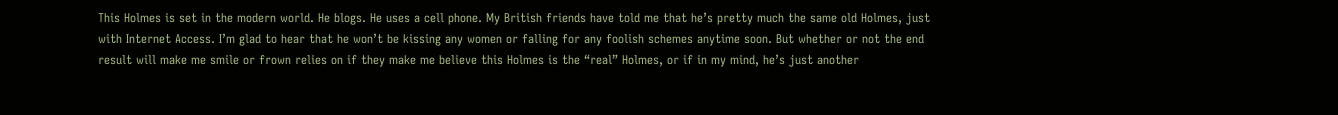This Holmes is set in the modern world. He blogs. He uses a cell phone. My British friends have told me that he’s pretty much the same old Holmes, just with Internet Access. I’m glad to hear that he won’t be kissing any women or falling for any foolish schemes anytime soon. But whether or not the end result will make me smile or frown relies on if they make me believe this Holmes is the “real” Holmes, or if in my mind, he’s just another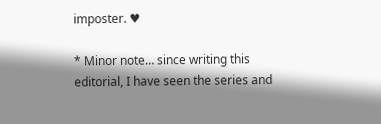imposter. ♥

* Minor note… since writing this editorial, I have seen the series and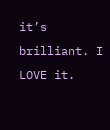it’s brilliant. I LOVE it.